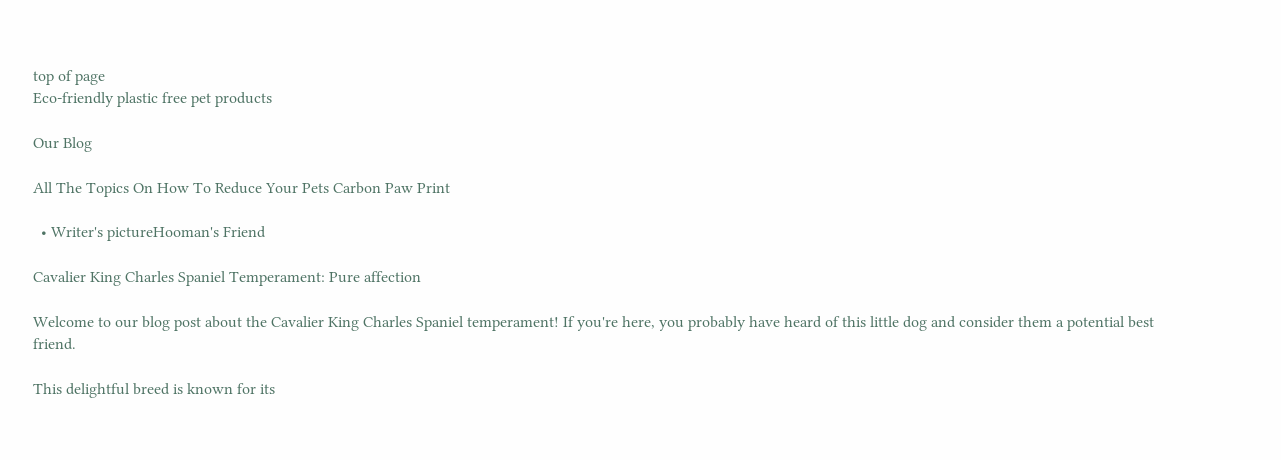top of page
Eco-friendly plastic free pet products

Our Blog

All The Topics On How To Reduce Your Pets Carbon Paw Print

  • Writer's pictureHooman's Friend

Cavalier King Charles Spaniel Temperament: Pure affection

Welcome to our blog post about the Cavalier King Charles Spaniel temperament! If you're here, you probably have heard of this little dog and consider them a potential best friend.

This delightful breed is known for its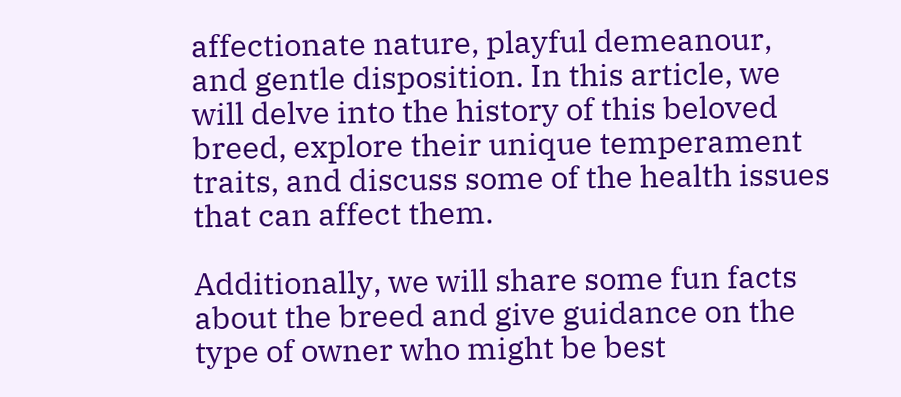affectionate nature, playful demeanour, and gentle disposition. In this article, we will delve into the history of this beloved breed, explore their unique temperament traits, and discuss some of the health issues that can affect them.

Additionally, we will share some fun facts about the breed and give guidance on the type of owner who might be best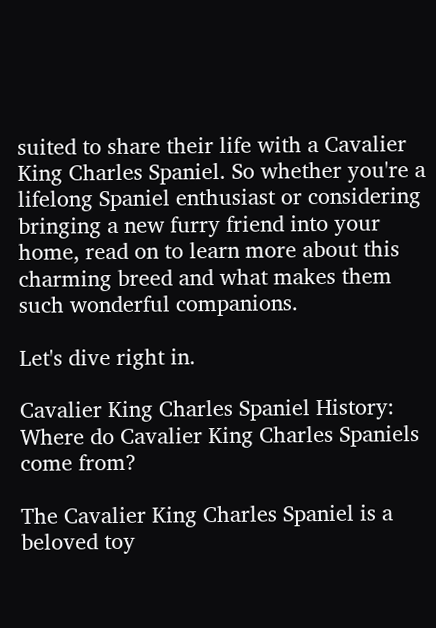suited to share their life with a Cavalier King Charles Spaniel. So whether you're a lifelong Spaniel enthusiast or considering bringing a new furry friend into your home, read on to learn more about this charming breed and what makes them such wonderful companions.

Let's dive right in.

Cavalier King Charles Spaniel History: Where do Cavalier King Charles Spaniels come from?

The Cavalier King Charles Spaniel is a beloved toy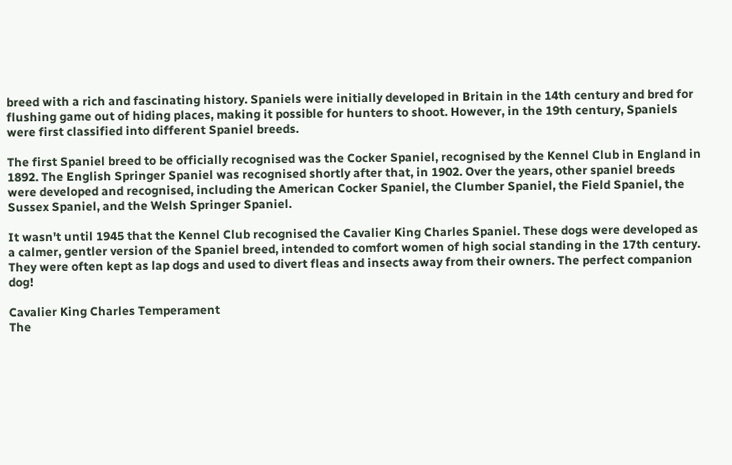breed with a rich and fascinating history. Spaniels were initially developed in Britain in the 14th century and bred for flushing game out of hiding places, making it possible for hunters to shoot. However, in the 19th century, Spaniels were first classified into different Spaniel breeds.

The first Spaniel breed to be officially recognised was the Cocker Spaniel, recognised by the Kennel Club in England in 1892. The English Springer Spaniel was recognised shortly after that, in 1902. Over the years, other spaniel breeds were developed and recognised, including the American Cocker Spaniel, the Clumber Spaniel, the Field Spaniel, the Sussex Spaniel, and the Welsh Springer Spaniel.

It wasn't until 1945 that the Kennel Club recognised the Cavalier King Charles Spaniel. These dogs were developed as a calmer, gentler version of the Spaniel breed, intended to comfort women of high social standing in the 17th century. They were often kept as lap dogs and used to divert fleas and insects away from their owners. The perfect companion dog!

Cavalier King Charles Temperament
The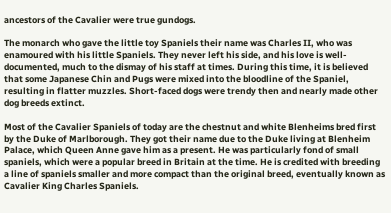ancestors of the Cavalier were true gundogs.

The monarch who gave the little toy Spaniels their name was Charles II, who was enamoured with his little Spaniels. They never left his side, and his love is well-documented, much to the dismay of his staff at times. During this time, it is believed that some Japanese Chin and Pugs were mixed into the bloodline of the Spaniel, resulting in flatter muzzles. Short-faced dogs were trendy then and nearly made other dog breeds extinct.

Most of the Cavalier Spaniels of today are the chestnut and white Blenheims bred first by the Duke of Marlborough. They got their name due to the Duke living at Blenheim Palace, which Queen Anne gave him as a present. He was particularly fond of small spaniels, which were a popular breed in Britain at the time. He is credited with breeding a line of spaniels smaller and more compact than the original breed, eventually known as Cavalier King Charles Spaniels.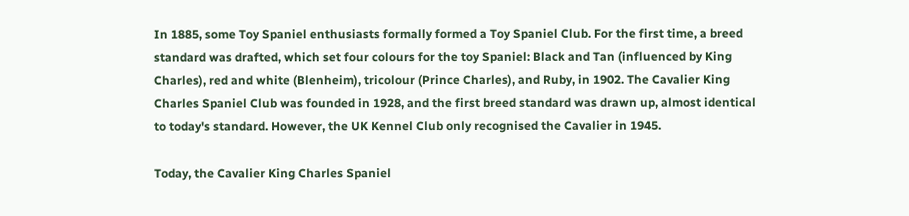In 1885, some Toy Spaniel enthusiasts formally formed a Toy Spaniel Club. For the first time, a breed standard was drafted, which set four colours for the toy Spaniel: Black and Tan (influenced by King Charles), red and white (Blenheim), tricolour (Prince Charles), and Ruby, in 1902. The Cavalier King Charles Spaniel Club was founded in 1928, and the first breed standard was drawn up, almost identical to today's standard. However, the UK Kennel Club only recognised the Cavalier in 1945.

Today, the Cavalier King Charles Spaniel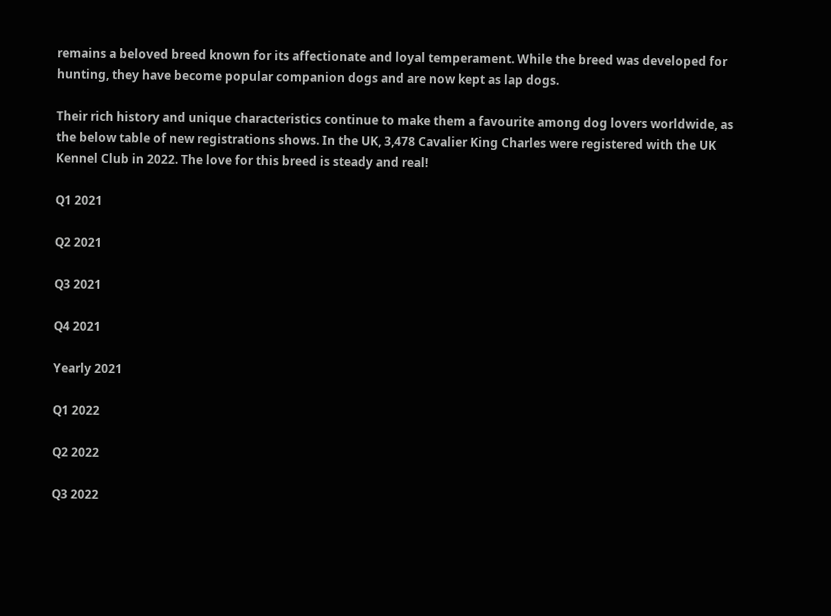remains a beloved breed known for its affectionate and loyal temperament. While the breed was developed for hunting, they have become popular companion dogs and are now kept as lap dogs.

Their rich history and unique characteristics continue to make them a favourite among dog lovers worldwide, as the below table of new registrations shows. In the UK, 3,478 Cavalier King Charles were registered with the UK Kennel Club in 2022. The love for this breed is steady and real!

Q1 2021

Q2 2021

Q3 2021

Q4 2021

Yearly 2021

Q1 2022

Q2 2022

Q3 2022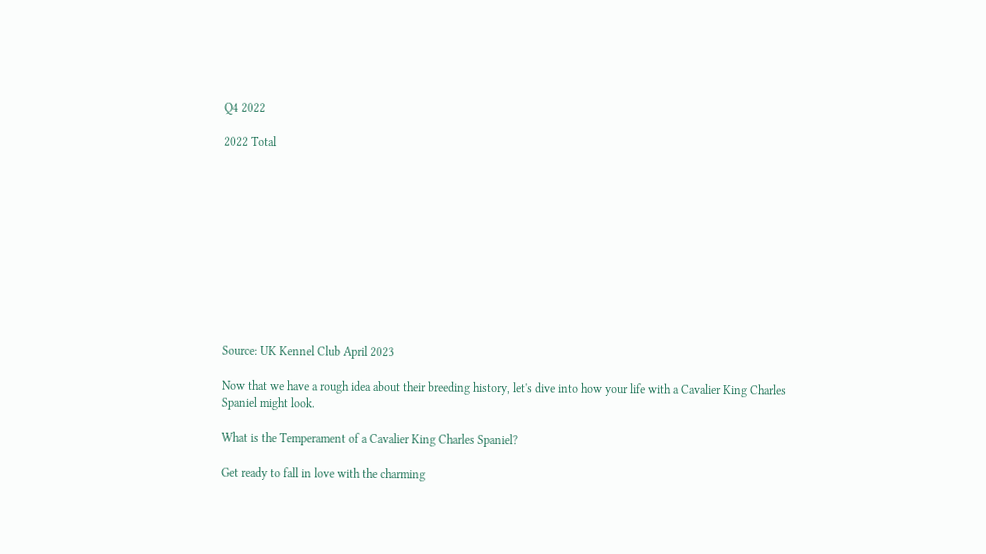Q4 2022

2022 Total











Source: UK Kennel Club April 2023

Now that we have a rough idea about their breeding history, let's dive into how your life with a Cavalier King Charles Spaniel might look.

What is the Temperament of a Cavalier King Charles Spaniel?

Get ready to fall in love with the charming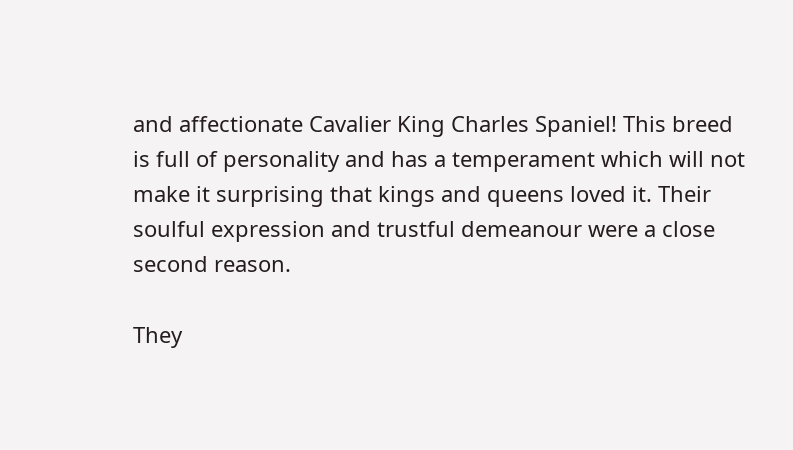and affectionate Cavalier King Charles Spaniel! This breed is full of personality and has a temperament which will not make it surprising that kings and queens loved it. Their soulful expression and trustful demeanour were a close second reason.

They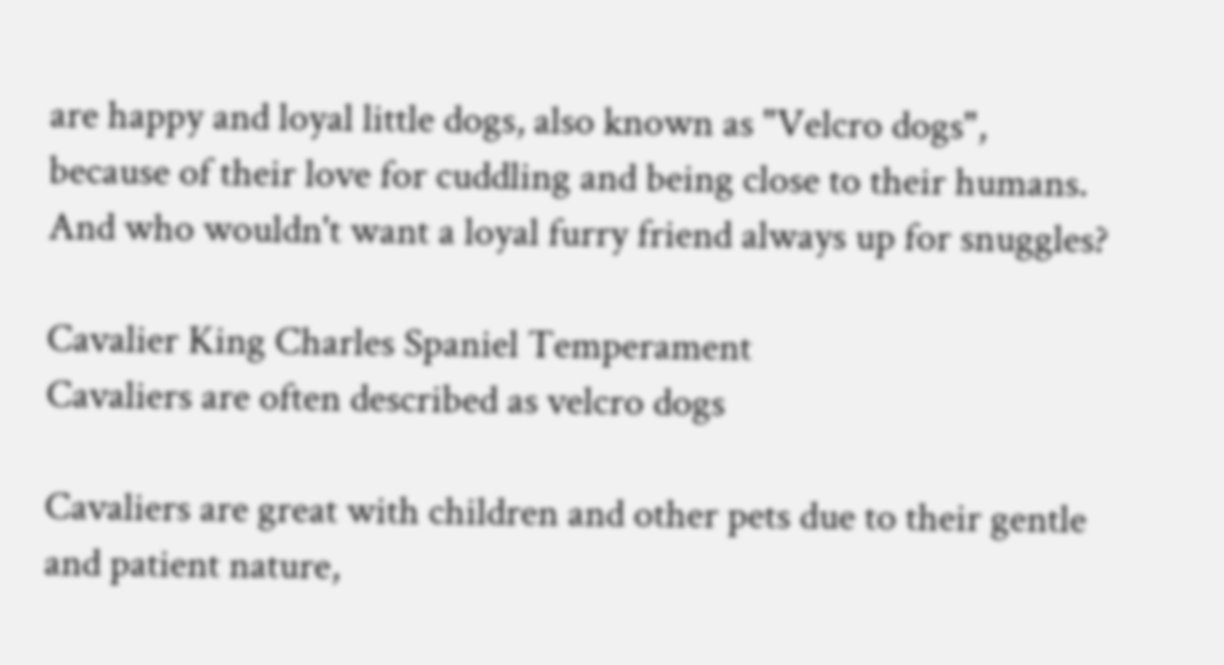are happy and loyal little dogs, also known as "Velcro dogs", because of their love for cuddling and being close to their humans. And who wouldn't want a loyal furry friend always up for snuggles?

Cavalier King Charles Spaniel Temperament
Cavaliers are often described as velcro dogs

Cavaliers are great with children and other pets due to their gentle and patient nature,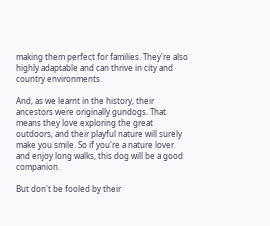making them perfect for families. They're also highly adaptable and can thrive in city and country environments.

And, as we learnt in the history, their ancestors were originally gundogs. That means they love exploring the great outdoors, and their playful nature will surely make you smile. So if you're a nature lover and enjoy long walks, this dog will be a good companion.

But don't be fooled by their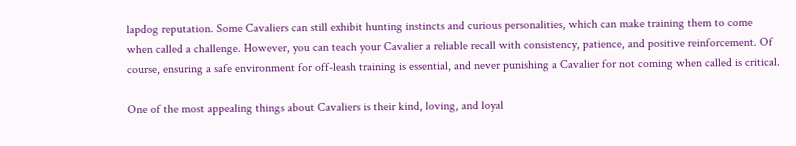lapdog reputation. Some Cavaliers can still exhibit hunting instincts and curious personalities, which can make training them to come when called a challenge. However, you can teach your Cavalier a reliable recall with consistency, patience, and positive reinforcement. Of course, ensuring a safe environment for off-leash training is essential, and never punishing a Cavalier for not coming when called is critical.

One of the most appealing things about Cavaliers is their kind, loving, and loyal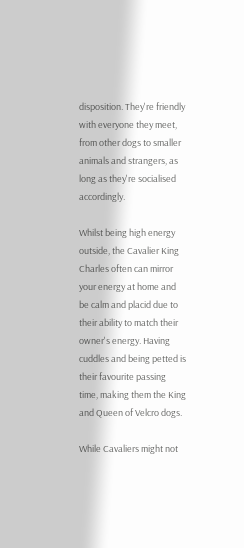disposition. They're friendly with everyone they meet, from other dogs to smaller animals and strangers, as long as they're socialised accordingly.

Whilst being high energy outside, the Cavalier King Charles often can mirror your energy at home and be calm and placid due to their ability to match their owner's energy. Having cuddles and being petted is their favourite passing time, making them the King and Queen of Velcro dogs.

While Cavaliers might not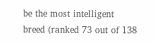be the most intelligent breed (ranked 73 out of 138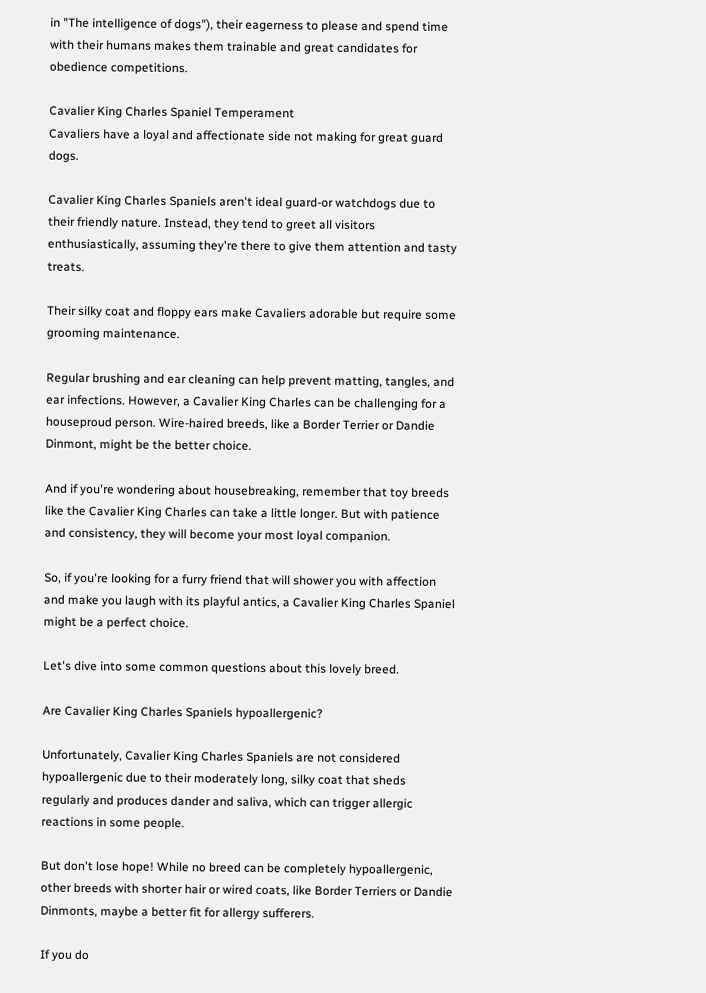in "The intelligence of dogs"), their eagerness to please and spend time with their humans makes them trainable and great candidates for obedience competitions.

Cavalier King Charles Spaniel Temperament
Cavaliers have a loyal and affectionate side not making for great guard dogs.

Cavalier King Charles Spaniels aren't ideal guard-or watchdogs due to their friendly nature. Instead, they tend to greet all visitors enthusiastically, assuming they're there to give them attention and tasty treats.

Their silky coat and floppy ears make Cavaliers adorable but require some grooming maintenance.

Regular brushing and ear cleaning can help prevent matting, tangles, and ear infections. However, a Cavalier King Charles can be challenging for a houseproud person. Wire-haired breeds, like a Border Terrier or Dandie Dinmont, might be the better choice.

And if you're wondering about housebreaking, remember that toy breeds like the Cavalier King Charles can take a little longer. But with patience and consistency, they will become your most loyal companion.

So, if you're looking for a furry friend that will shower you with affection and make you laugh with its playful antics, a Cavalier King Charles Spaniel might be a perfect choice.

Let's dive into some common questions about this lovely breed.

Are Cavalier King Charles Spaniels hypoallergenic?

Unfortunately, Cavalier King Charles Spaniels are not considered hypoallergenic due to their moderately long, silky coat that sheds regularly and produces dander and saliva, which can trigger allergic reactions in some people.

But don't lose hope! While no breed can be completely hypoallergenic, other breeds with shorter hair or wired coats, like Border Terriers or Dandie Dinmonts, maybe a better fit for allergy sufferers.

If you do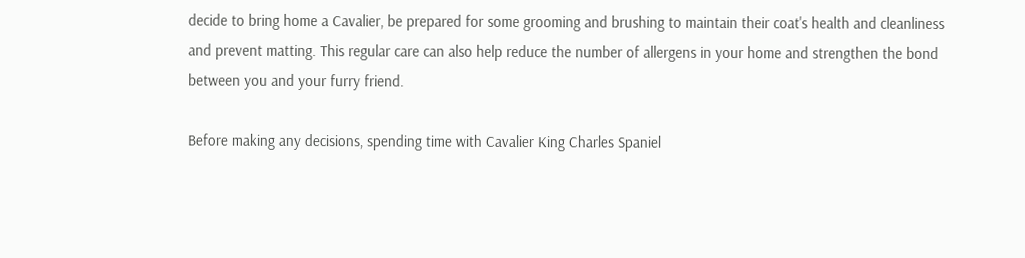decide to bring home a Cavalier, be prepared for some grooming and brushing to maintain their coat's health and cleanliness and prevent matting. This regular care can also help reduce the number of allergens in your home and strengthen the bond between you and your furry friend.

Before making any decisions, spending time with Cavalier King Charles Spaniel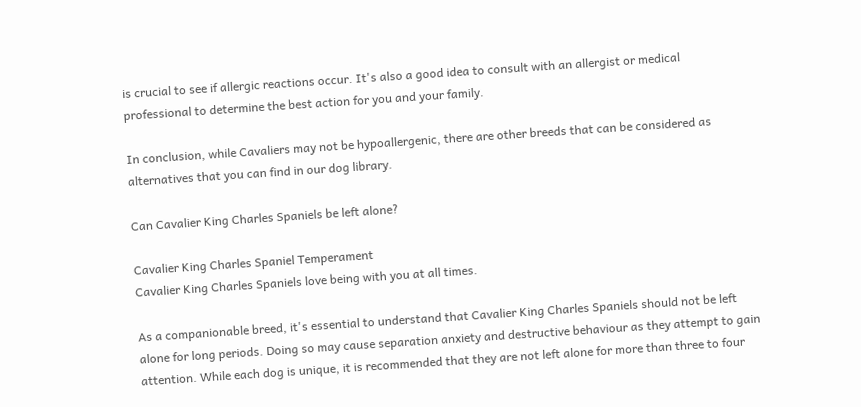is crucial to see if allergic reactions occur. It's also a good idea to consult with an allergist or medical professional to determine the best action for you and your family.

In conclusion, while Cavaliers may not be hypoallergenic, there are other breeds that can be considered as alternatives that you can find in our dog library.

Can Cavalier King Charles Spaniels be left alone?

Cavalier King Charles Spaniel Temperament
Cavalier King Charles Spaniels love being with you at all times.

As a companionable breed, it's essential to understand that Cavalier King Charles Spaniels should not be left alone for long periods. Doing so may cause separation anxiety and destructive behaviour as they attempt to gain attention. While each dog is unique, it is recommended that they are not left alone for more than three to four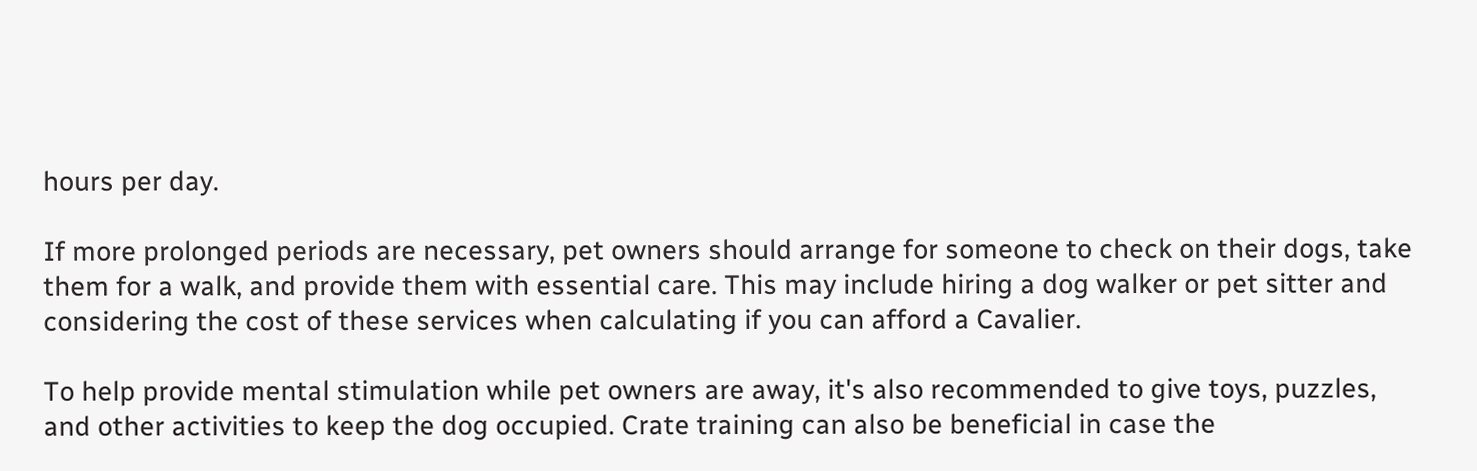hours per day.

If more prolonged periods are necessary, pet owners should arrange for someone to check on their dogs, take them for a walk, and provide them with essential care. This may include hiring a dog walker or pet sitter and considering the cost of these services when calculating if you can afford a Cavalier.

To help provide mental stimulation while pet owners are away, it's also recommended to give toys, puzzles, and other activities to keep the dog occupied. Crate training can also be beneficial in case the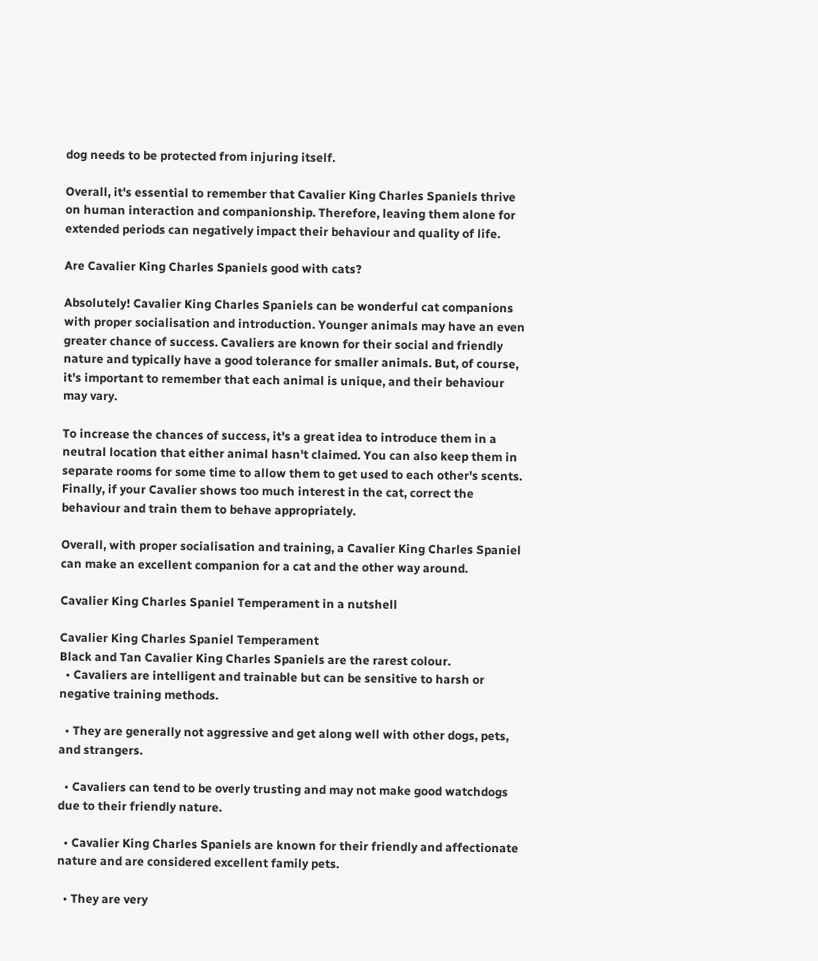dog needs to be protected from injuring itself.

Overall, it's essential to remember that Cavalier King Charles Spaniels thrive on human interaction and companionship. Therefore, leaving them alone for extended periods can negatively impact their behaviour and quality of life.

Are Cavalier King Charles Spaniels good with cats?

Absolutely! Cavalier King Charles Spaniels can be wonderful cat companions with proper socialisation and introduction. Younger animals may have an even greater chance of success. Cavaliers are known for their social and friendly nature and typically have a good tolerance for smaller animals. But, of course, it's important to remember that each animal is unique, and their behaviour may vary.

To increase the chances of success, it's a great idea to introduce them in a neutral location that either animal hasn't claimed. You can also keep them in separate rooms for some time to allow them to get used to each other's scents. Finally, if your Cavalier shows too much interest in the cat, correct the behaviour and train them to behave appropriately.

Overall, with proper socialisation and training, a Cavalier King Charles Spaniel can make an excellent companion for a cat and the other way around.

Cavalier King Charles Spaniel Temperament in a nutshell

Cavalier King Charles Spaniel Temperament
Black and Tan Cavalier King Charles Spaniels are the rarest colour.
  • Cavaliers are intelligent and trainable but can be sensitive to harsh or negative training methods.

  • They are generally not aggressive and get along well with other dogs, pets, and strangers.

  • Cavaliers can tend to be overly trusting and may not make good watchdogs due to their friendly nature.

  • Cavalier King Charles Spaniels are known for their friendly and affectionate nature and are considered excellent family pets.

  • They are very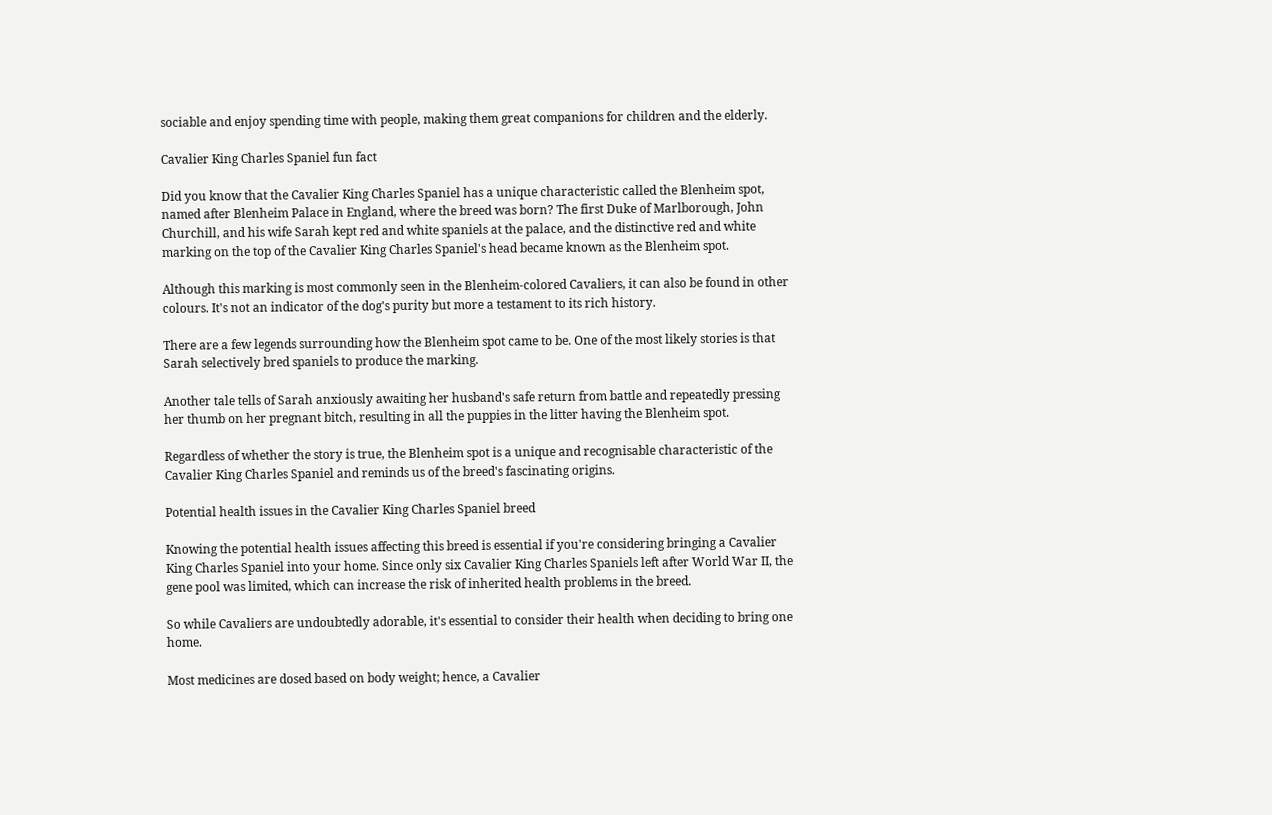sociable and enjoy spending time with people, making them great companions for children and the elderly.

Cavalier King Charles Spaniel fun fact

Did you know that the Cavalier King Charles Spaniel has a unique characteristic called the Blenheim spot, named after Blenheim Palace in England, where the breed was born? The first Duke of Marlborough, John Churchill, and his wife Sarah kept red and white spaniels at the palace, and the distinctive red and white marking on the top of the Cavalier King Charles Spaniel's head became known as the Blenheim spot.

Although this marking is most commonly seen in the Blenheim-colored Cavaliers, it can also be found in other colours. It's not an indicator of the dog's purity but more a testament to its rich history.

There are a few legends surrounding how the Blenheim spot came to be. One of the most likely stories is that Sarah selectively bred spaniels to produce the marking.

Another tale tells of Sarah anxiously awaiting her husband's safe return from battle and repeatedly pressing her thumb on her pregnant bitch, resulting in all the puppies in the litter having the Blenheim spot.

Regardless of whether the story is true, the Blenheim spot is a unique and recognisable characteristic of the Cavalier King Charles Spaniel and reminds us of the breed's fascinating origins.

Potential health issues in the Cavalier King Charles Spaniel breed

Knowing the potential health issues affecting this breed is essential if you're considering bringing a Cavalier King Charles Spaniel into your home. Since only six Cavalier King Charles Spaniels left after World War II, the gene pool was limited, which can increase the risk of inherited health problems in the breed.

So while Cavaliers are undoubtedly adorable, it's essential to consider their health when deciding to bring one home.

Most medicines are dosed based on body weight; hence, a Cavalier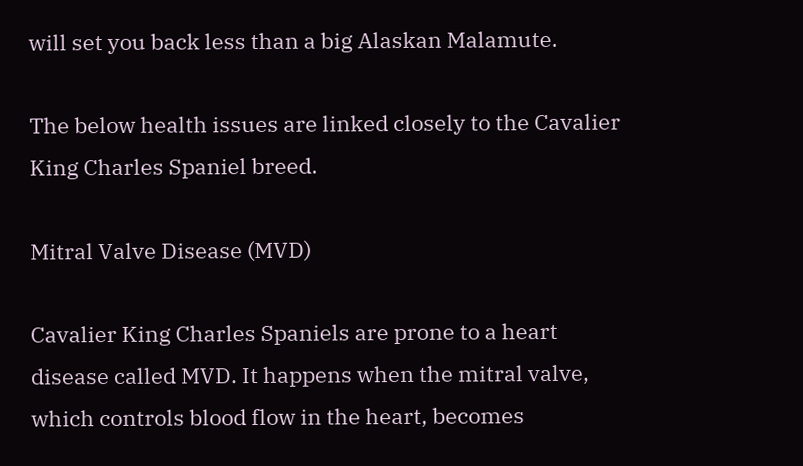will set you back less than a big Alaskan Malamute.

The below health issues are linked closely to the Cavalier King Charles Spaniel breed.

Mitral Valve Disease (MVD)

Cavalier King Charles Spaniels are prone to a heart disease called MVD. It happens when the mitral valve, which controls blood flow in the heart, becomes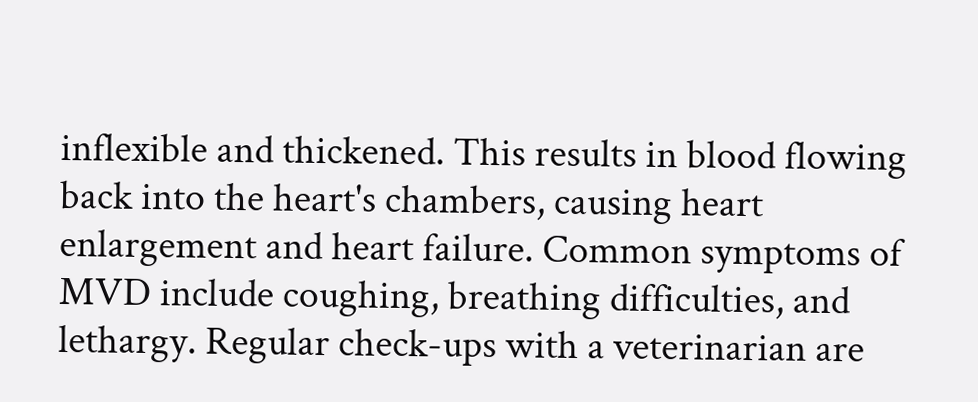inflexible and thickened. This results in blood flowing back into the heart's chambers, causing heart enlargement and heart failure. Common symptoms of MVD include coughing, breathing difficulties, and lethargy. Regular check-ups with a veterinarian are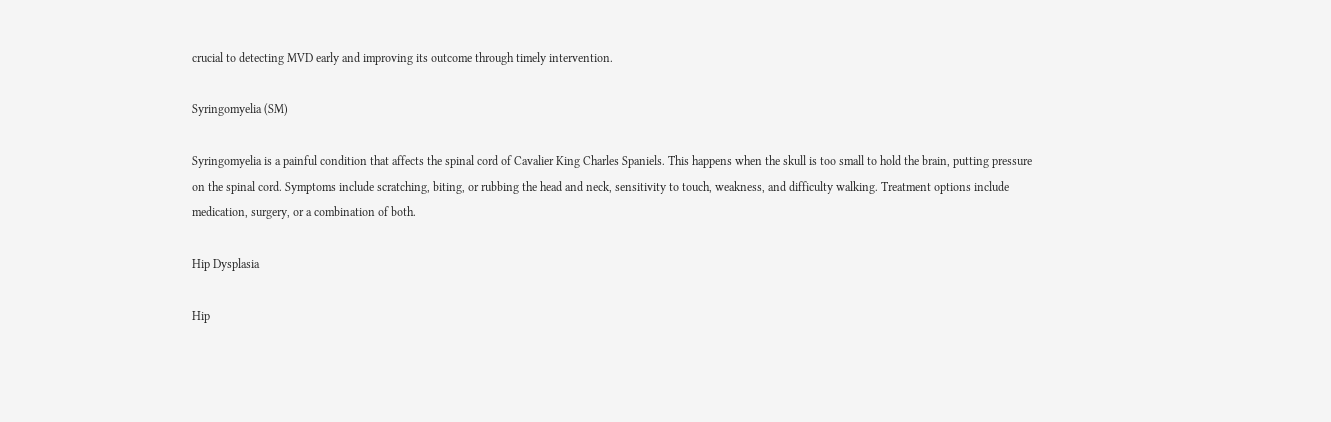crucial to detecting MVD early and improving its outcome through timely intervention.

Syringomyelia (SM)

Syringomyelia is a painful condition that affects the spinal cord of Cavalier King Charles Spaniels. This happens when the skull is too small to hold the brain, putting pressure on the spinal cord. Symptoms include scratching, biting, or rubbing the head and neck, sensitivity to touch, weakness, and difficulty walking. Treatment options include medication, surgery, or a combination of both.

Hip Dysplasia

Hip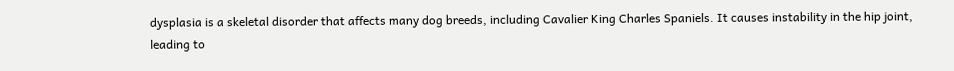dysplasia is a skeletal disorder that affects many dog breeds, including Cavalier King Charles Spaniels. It causes instability in the hip joint, leading to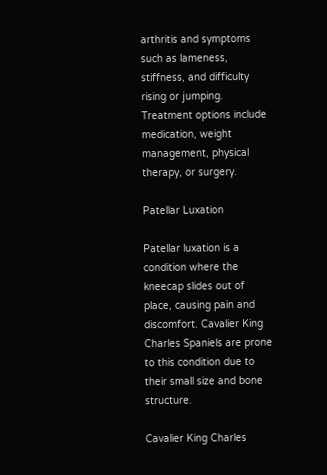arthritis and symptoms such as lameness, stiffness, and difficulty rising or jumping. Treatment options include medication, weight management, physical therapy, or surgery.

Patellar Luxation

Patellar luxation is a condition where the kneecap slides out of place, causing pain and discomfort. Cavalier King Charles Spaniels are prone to this condition due to their small size and bone structure.

Cavalier King Charles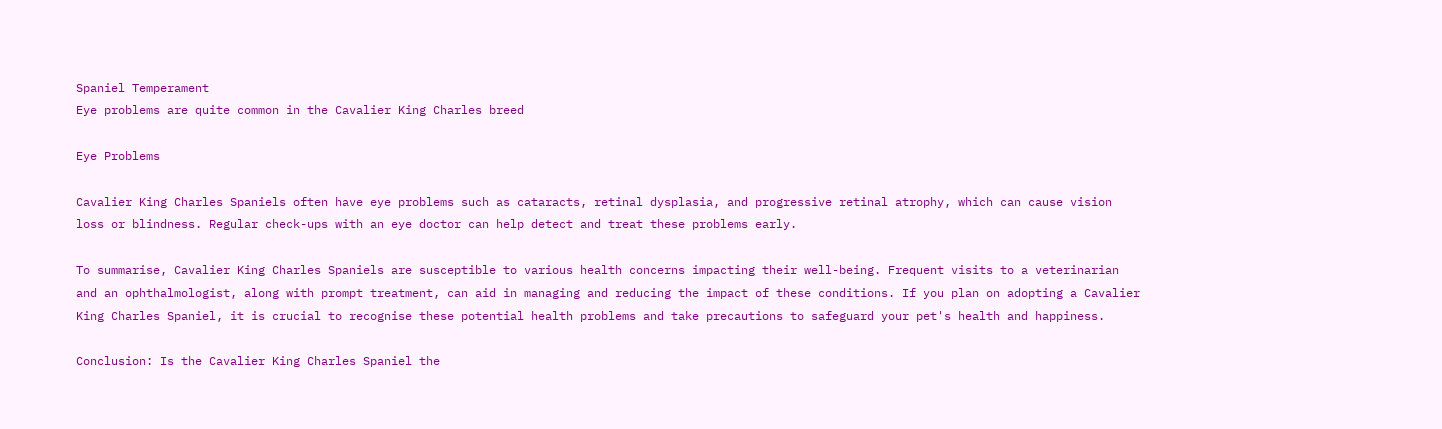Spaniel Temperament
Eye problems are quite common in the Cavalier King Charles breed

Eye Problems

Cavalier King Charles Spaniels often have eye problems such as cataracts, retinal dysplasia, and progressive retinal atrophy, which can cause vision loss or blindness. Regular check-ups with an eye doctor can help detect and treat these problems early.

To summarise, Cavalier King Charles Spaniels are susceptible to various health concerns impacting their well-being. Frequent visits to a veterinarian and an ophthalmologist, along with prompt treatment, can aid in managing and reducing the impact of these conditions. If you plan on adopting a Cavalier King Charles Spaniel, it is crucial to recognise these potential health problems and take precautions to safeguard your pet's health and happiness.

Conclusion: Is the Cavalier King Charles Spaniel the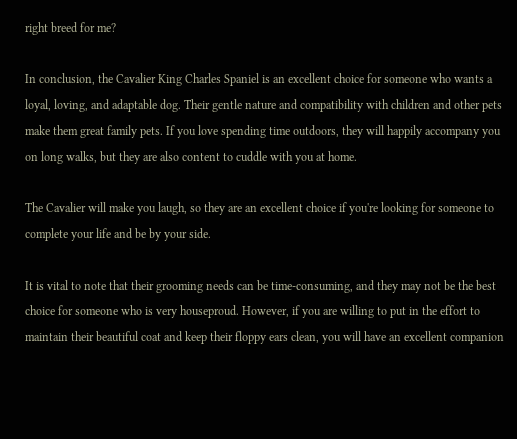right breed for me?

In conclusion, the Cavalier King Charles Spaniel is an excellent choice for someone who wants a loyal, loving, and adaptable dog. Their gentle nature and compatibility with children and other pets make them great family pets. If you love spending time outdoors, they will happily accompany you on long walks, but they are also content to cuddle with you at home.

The Cavalier will make you laugh, so they are an excellent choice if you're looking for someone to complete your life and be by your side.

It is vital to note that their grooming needs can be time-consuming, and they may not be the best choice for someone who is very houseproud. However, if you are willing to put in the effort to maintain their beautiful coat and keep their floppy ears clean, you will have an excellent companion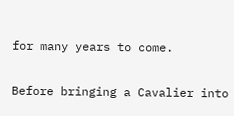for many years to come.

Before bringing a Cavalier into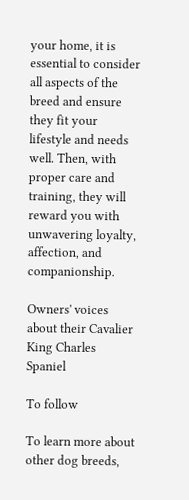your home, it is essential to consider all aspects of the breed and ensure they fit your lifestyle and needs well. Then, with proper care and training, they will reward you with unwavering loyalty, affection, and companionship.

Owners' voices about their Cavalier King Charles Spaniel

To follow

To learn more about other dog breeds,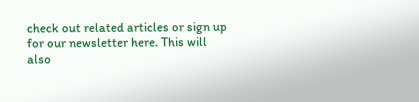check out related articles or sign up for our newsletter here. This will also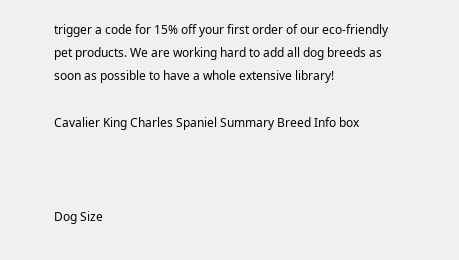trigger a code for 15% off your first order of our eco-friendly pet products. We are working hard to add all dog breeds as soon as possible to have a whole extensive library!

Cavalier King Charles Spaniel Summary Breed Info box



Dog Size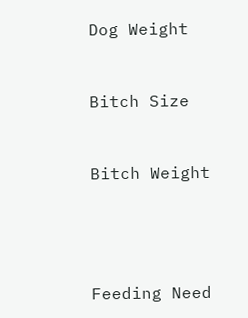Dog Weight


Bitch Size


Bitch Weight




Feeding Need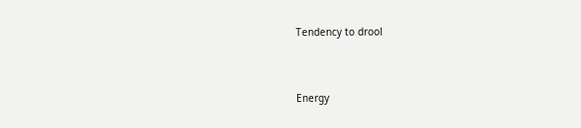Tendency to drool


Energy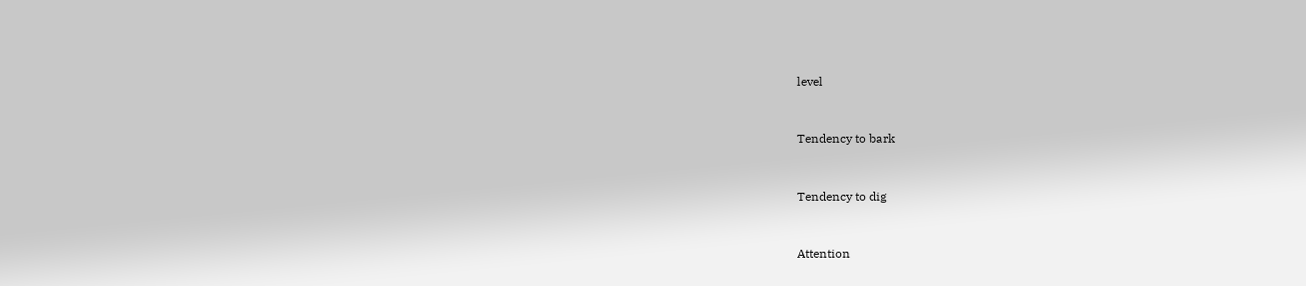level


Tendency to bark


Tendency to dig


Attention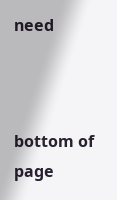need



bottom of page